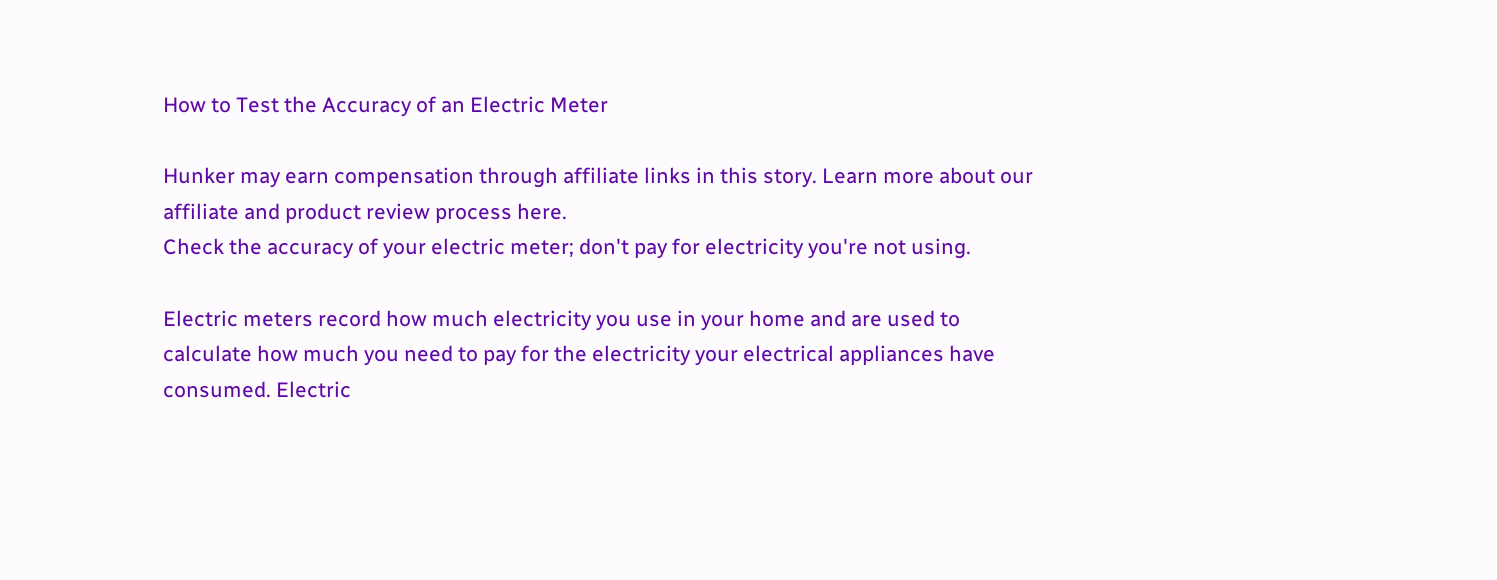How to Test the Accuracy of an Electric Meter

Hunker may earn compensation through affiliate links in this story. Learn more about our affiliate and product review process here.
Check the accuracy of your electric meter; don't pay for electricity you're not using.

Electric meters record how much electricity you use in your home and are used to calculate how much you need to pay for the electricity your electrical appliances have consumed. Electric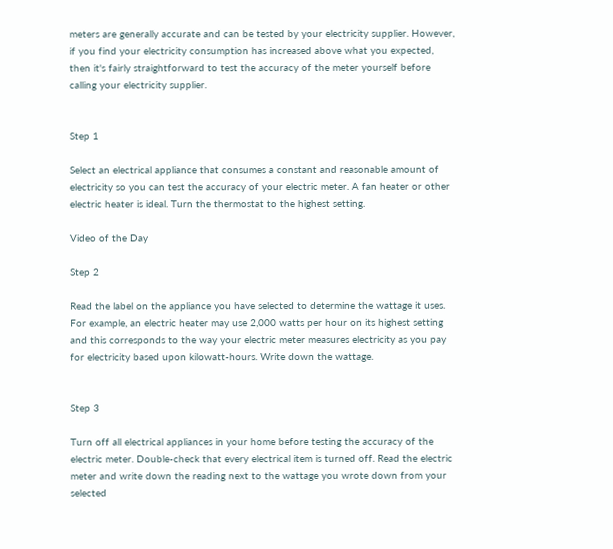meters are generally accurate and can be tested by your electricity supplier. However, if you find your electricity consumption has increased above what you expected, then it's fairly straightforward to test the accuracy of the meter yourself before calling your electricity supplier.


Step 1

Select an electrical appliance that consumes a constant and reasonable amount of electricity so you can test the accuracy of your electric meter. A fan heater or other electric heater is ideal. Turn the thermostat to the highest setting.

Video of the Day

Step 2

Read the label on the appliance you have selected to determine the wattage it uses. For example, an electric heater may use 2,000 watts per hour on its highest setting and this corresponds to the way your electric meter measures electricity as you pay for electricity based upon kilowatt-hours. Write down the wattage.


Step 3

Turn off all electrical appliances in your home before testing the accuracy of the electric meter. Double-check that every electrical item is turned off. Read the electric meter and write down the reading next to the wattage you wrote down from your selected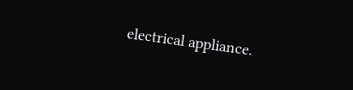electrical appliance.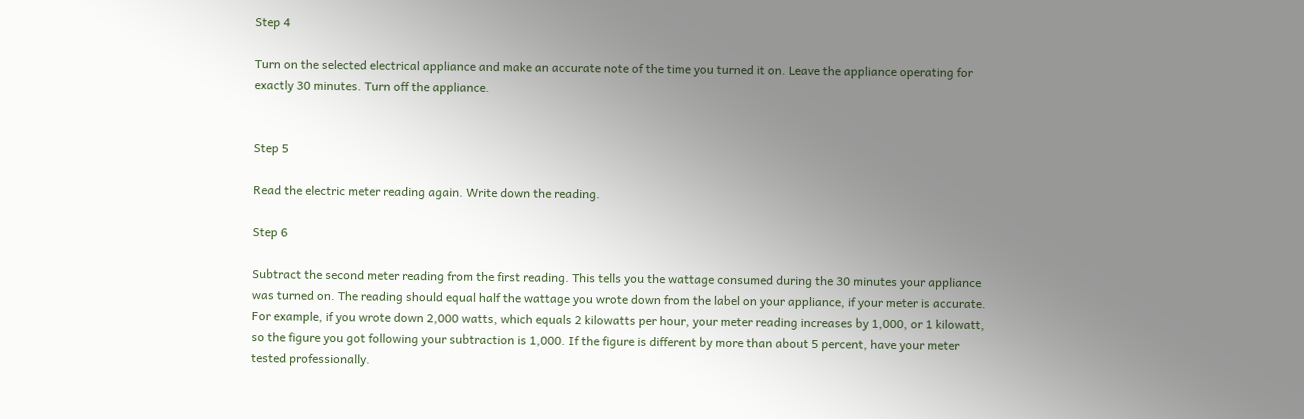Step 4

Turn on the selected electrical appliance and make an accurate note of the time you turned it on. Leave the appliance operating for exactly 30 minutes. Turn off the appliance.


Step 5

Read the electric meter reading again. Write down the reading.

Step 6

Subtract the second meter reading from the first reading. This tells you the wattage consumed during the 30 minutes your appliance was turned on. The reading should equal half the wattage you wrote down from the label on your appliance, if your meter is accurate. For example, if you wrote down 2,000 watts, which equals 2 kilowatts per hour, your meter reading increases by 1,000, or 1 kilowatt, so the figure you got following your subtraction is 1,000. If the figure is different by more than about 5 percent, have your meter tested professionally.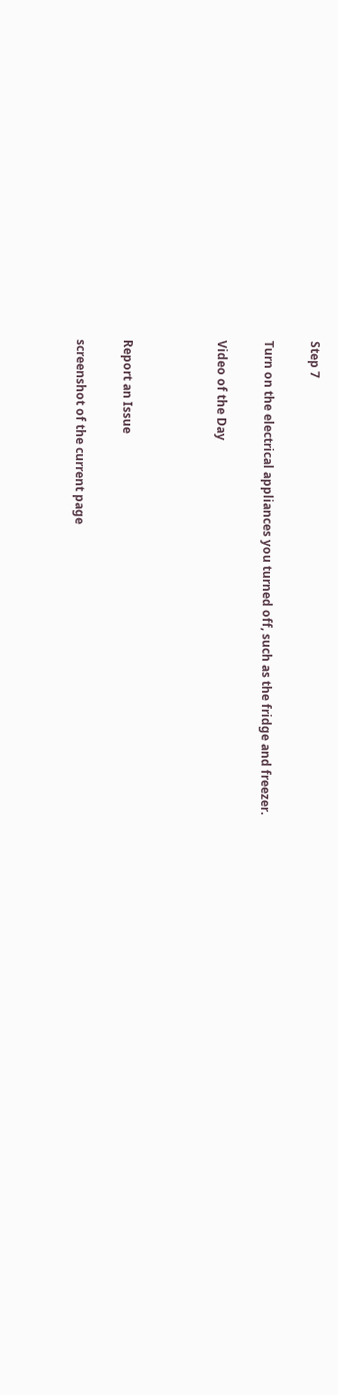Step 7

Turn on the electrical appliances you turned off, such as the fridge and freezer.

Video of the Day



Report an Issue

screenshot of the current page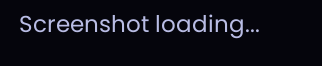Screenshot loading...